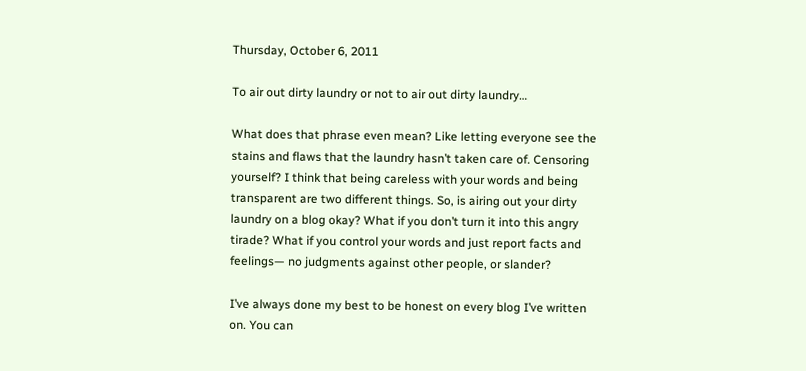Thursday, October 6, 2011

To air out dirty laundry or not to air out dirty laundry…

What does that phrase even mean? Like letting everyone see the stains and flaws that the laundry hasn’t taken care of. Censoring yourself? I think that being careless with your words and being transparent are two different things. So, is airing out your dirty laundry on a blog okay? What if you don’t turn it into this angry tirade? What if you control your words and just report facts and feelings— no judgments against other people, or slander?

I’ve always done my best to be honest on every blog I’ve written on. You can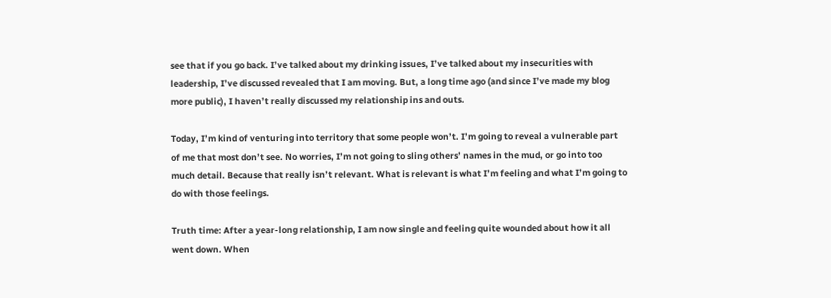see that if you go back. I’ve talked about my drinking issues, I’ve talked about my insecurities with leadership, I’ve discussed revealed that I am moving. But, a long time ago (and since I’ve made my blog more public), I haven’t really discussed my relationship ins and outs.

Today, I’m kind of venturing into territory that some people won’t. I’m going to reveal a vulnerable part of me that most don’t see. No worries, I’m not going to sling others’ names in the mud, or go into too much detail. Because that really isn’t relevant. What is relevant is what I’m feeling and what I’m going to do with those feelings.

Truth time: After a year-long relationship, I am now single and feeling quite wounded about how it all went down. When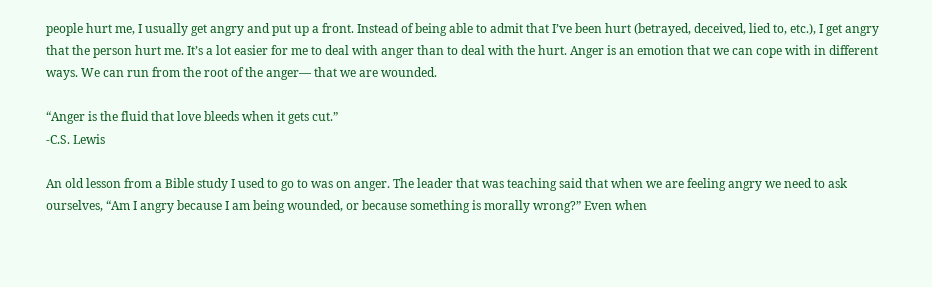people hurt me, I usually get angry and put up a front. Instead of being able to admit that I’ve been hurt (betrayed, deceived, lied to, etc.), I get angry that the person hurt me. It’s a lot easier for me to deal with anger than to deal with the hurt. Anger is an emotion that we can cope with in different ways. We can run from the root of the anger— that we are wounded.

“Anger is the fluid that love bleeds when it gets cut.”
-C.S. Lewis

An old lesson from a Bible study I used to go to was on anger. The leader that was teaching said that when we are feeling angry we need to ask ourselves, “Am I angry because I am being wounded, or because something is morally wrong?” Even when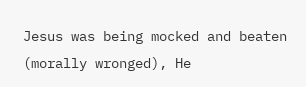Jesus was being mocked and beaten (morally wronged), He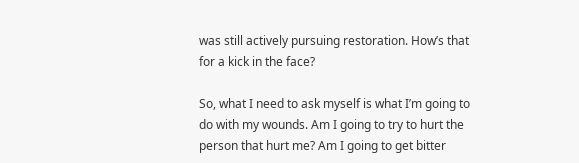was still actively pursuing restoration. How’s that for a kick in the face?

So, what I need to ask myself is what I’m going to do with my wounds. Am I going to try to hurt the person that hurt me? Am I going to get bitter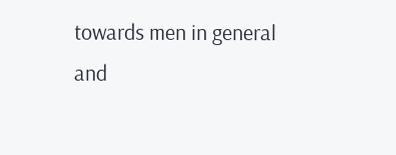towards men in general and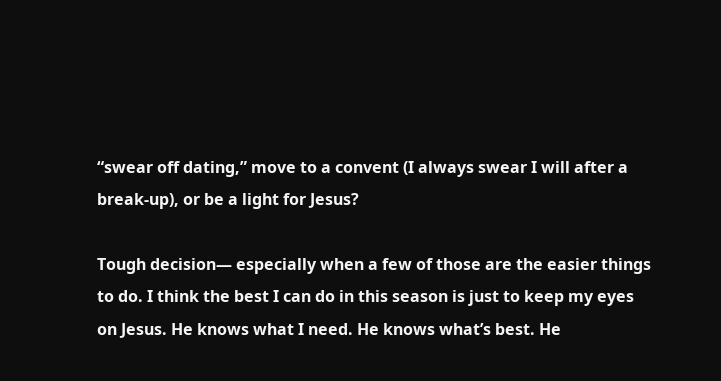“swear off dating,” move to a convent (I always swear I will after a break-up), or be a light for Jesus?

Tough decision— especially when a few of those are the easier things to do. I think the best I can do in this season is just to keep my eyes on Jesus. He knows what I need. He knows what’s best. He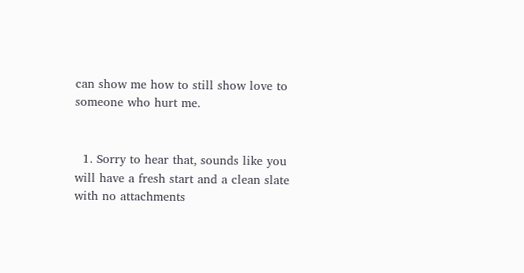can show me how to still show love to someone who hurt me.


  1. Sorry to hear that, sounds like you will have a fresh start and a clean slate with no attachments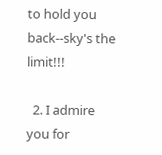to hold you back--sky's the limit!!!

  2. I admire you for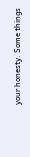your honesty. Some things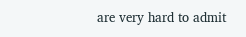are very hard to admit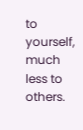to yourself, much less to others.